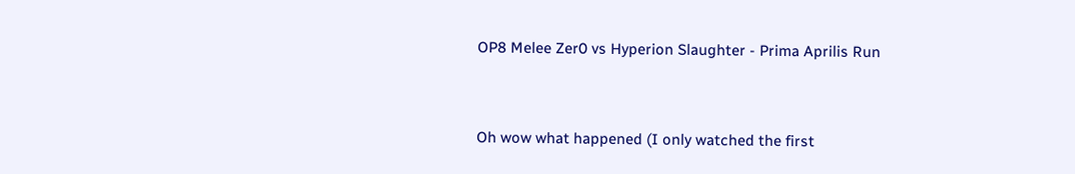OP8 Melee Zer0 vs Hyperion Slaughter - Prima Aprilis Run


Oh wow what happened (I only watched the first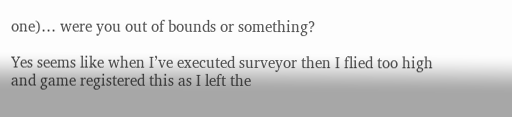one)… were you out of bounds or something?

Yes seems like when I’ve executed surveyor then I flied too high and game registered this as I left the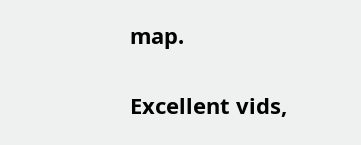map.

Excellent vids,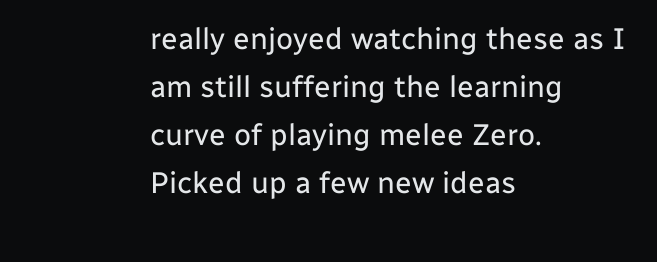really enjoyed watching these as I am still suffering the learning curve of playing melee Zero. Picked up a few new ideas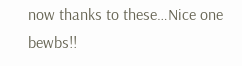now thanks to these…Nice one bewbs!!